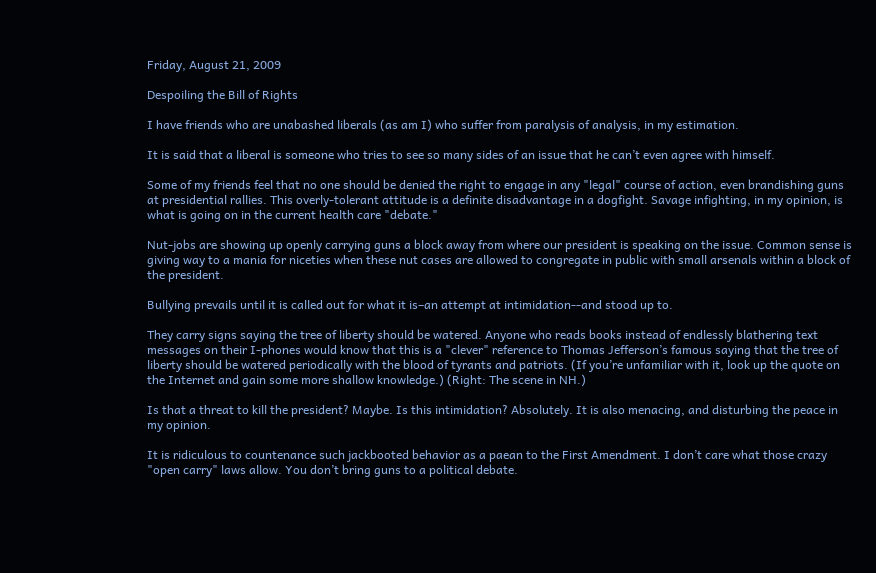Friday, August 21, 2009

Despoiling the Bill of Rights

I have friends who are unabashed liberals (as am I) who suffer from paralysis of analysis, in my estimation.

It is said that a liberal is someone who tries to see so many sides of an issue that he can’t even agree with himself.

Some of my friends feel that no one should be denied the right to engage in any "legal" course of action, even brandishing guns at presidential rallies. This overly-tolerant attitude is a definite disadvantage in a dogfight. Savage infighting, in my opinion, is what is going on in the current health care "debate."

Nut-jobs are showing up openly carrying guns a block away from where our president is speaking on the issue. Common sense is giving way to a mania for niceties when these nut cases are allowed to congregate in public with small arsenals within a block of the president.

Bullying prevails until it is called out for what it is–an attempt at intimidation--and stood up to.

They carry signs saying the tree of liberty should be watered. Anyone who reads books instead of endlessly blathering text messages on their I-phones would know that this is a "clever" reference to Thomas Jefferson’s famous saying that the tree of liberty should be watered periodically with the blood of tyrants and patriots. (If you’re unfamiliar with it, look up the quote on the Internet and gain some more shallow knowledge.) (Right: The scene in NH.)

Is that a threat to kill the president? Maybe. Is this intimidation? Absolutely. It is also menacing, and disturbing the peace in my opinion.

It is ridiculous to countenance such jackbooted behavior as a paean to the First Amendment. I don’t care what those crazy "open carry" laws allow. You don’t bring guns to a political debate.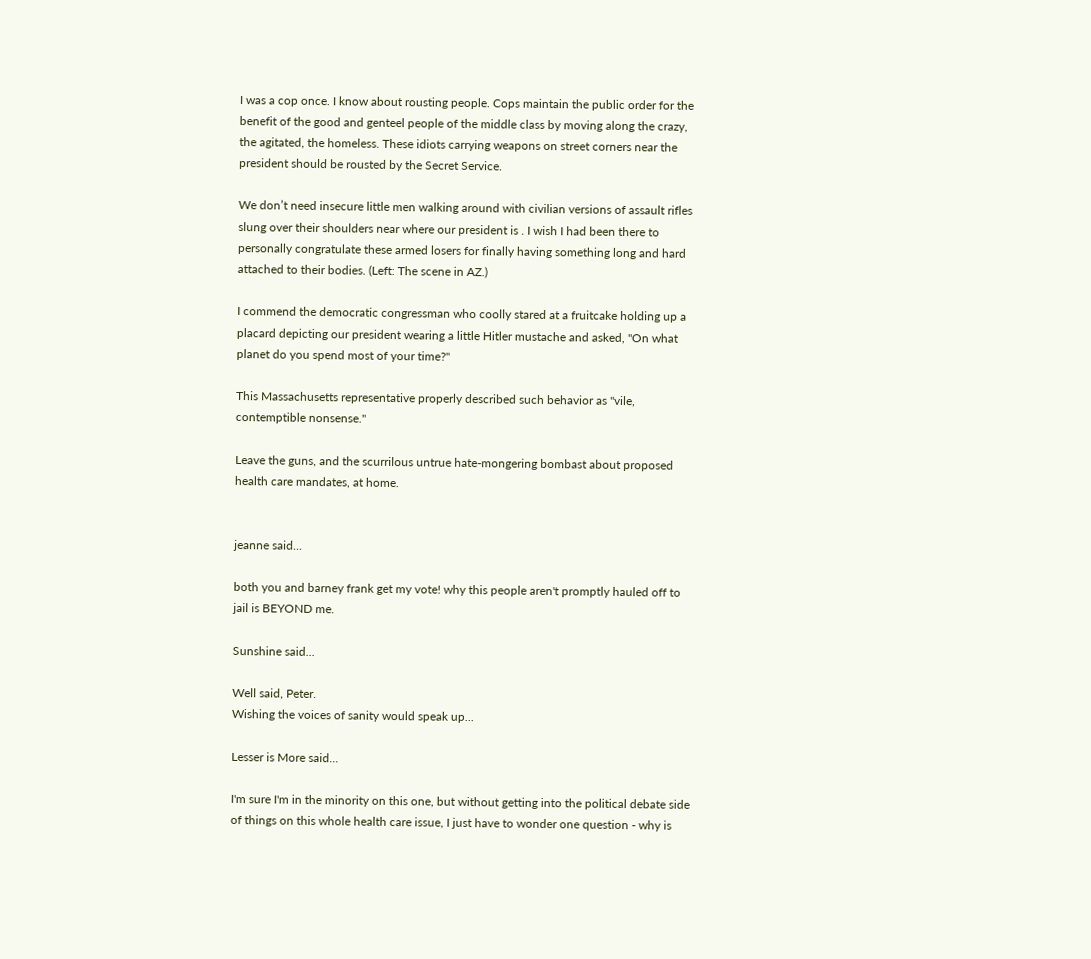I was a cop once. I know about rousting people. Cops maintain the public order for the benefit of the good and genteel people of the middle class by moving along the crazy, the agitated, the homeless. These idiots carrying weapons on street corners near the president should be rousted by the Secret Service.

We don’t need insecure little men walking around with civilian versions of assault rifles slung over their shoulders near where our president is . I wish I had been there to personally congratulate these armed losers for finally having something long and hard attached to their bodies. (Left: The scene in AZ.)

I commend the democratic congressman who coolly stared at a fruitcake holding up a placard depicting our president wearing a little Hitler mustache and asked, "On what planet do you spend most of your time?"

This Massachusetts representative properly described such behavior as "vile, contemptible nonsense."

Leave the guns, and the scurrilous untrue hate-mongering bombast about proposed health care mandates, at home.


jeanne said...

both you and barney frank get my vote! why this people aren't promptly hauled off to jail is BEYOND me.

Sunshine said...

Well said, Peter.
Wishing the voices of sanity would speak up...

Lesser is More said...

I'm sure I'm in the minority on this one, but without getting into the political debate side of things on this whole health care issue, I just have to wonder one question - why is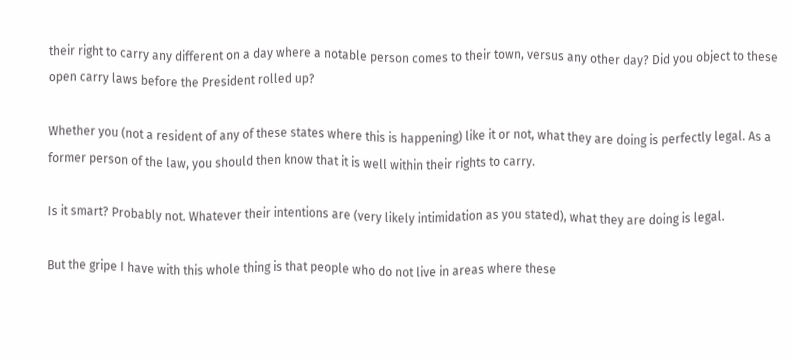their right to carry any different on a day where a notable person comes to their town, versus any other day? Did you object to these open carry laws before the President rolled up?

Whether you (not a resident of any of these states where this is happening) like it or not, what they are doing is perfectly legal. As a former person of the law, you should then know that it is well within their rights to carry.

Is it smart? Probably not. Whatever their intentions are (very likely intimidation as you stated), what they are doing is legal.

But the gripe I have with this whole thing is that people who do not live in areas where these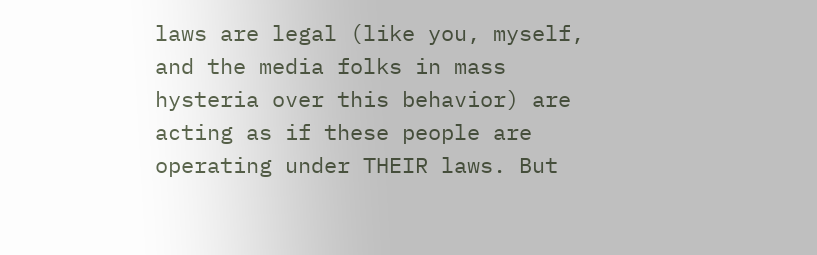laws are legal (like you, myself, and the media folks in mass hysteria over this behavior) are acting as if these people are operating under THEIR laws. But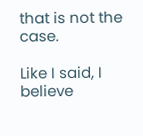that is not the case.

Like I said, I believe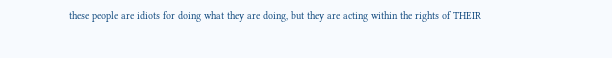these people are idiots for doing what they are doing, but they are acting within the rights of THEIR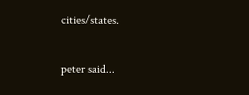cities/states.

peter said...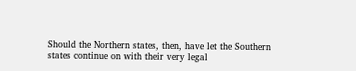Should the Northern states, then, have let the Southern states continue on with their very legal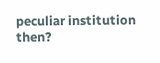peculiar institution then?